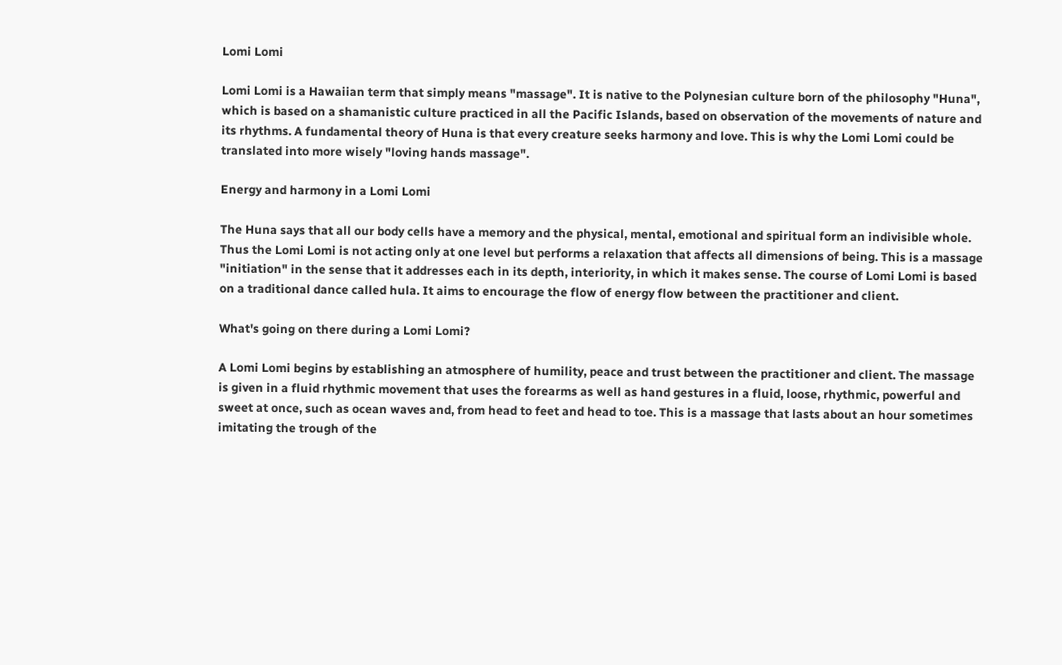Lomi Lomi

Lomi Lomi is a Hawaiian term that simply means "massage". It is native to the Polynesian culture born of the philosophy "Huna", which is based on a shamanistic culture practiced in all the Pacific Islands, based on observation of the movements of nature and its rhythms. A fundamental theory of Huna is that every creature seeks harmony and love. This is why the Lomi Lomi could be translated into more wisely "loving hands massage".

Energy and harmony in a Lomi Lomi

The Huna says that all our body cells have a memory and the physical, mental, emotional and spiritual form an indivisible whole. Thus the Lomi Lomi is not acting only at one level but performs a relaxation that affects all dimensions of being. This is a massage "initiation" in the sense that it addresses each in its depth, interiority, in which it makes sense. The course of Lomi Lomi is based on a traditional dance called hula. It aims to encourage the flow of energy flow between the practitioner and client.

What's going on there during a Lomi Lomi?

A Lomi Lomi begins by establishing an atmosphere of humility, peace and trust between the practitioner and client. The massage is given in a fluid rhythmic movement that uses the forearms as well as hand gestures in a fluid, loose, rhythmic, powerful and sweet at once, such as ocean waves and, from head to feet and head to toe. This is a massage that lasts about an hour sometimes imitating the trough of the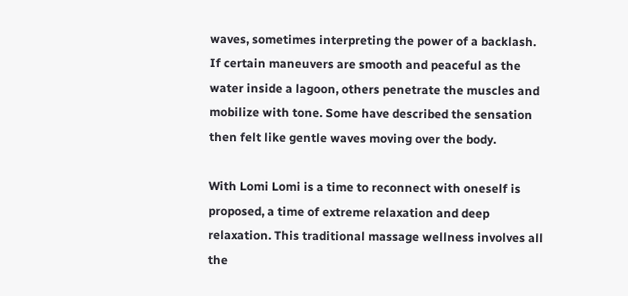waves, sometimes interpreting the power of a backlash. If certain maneuvers are smooth and peaceful as the water inside a lagoon, others penetrate the muscles and mobilize with tone. Some have described the sensation then felt like gentle waves moving over the body.

With Lomi Lomi is a time to reconnect with oneself is proposed, a time of extreme relaxation and deep relaxation. This traditional massage wellness involves all the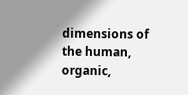dimensions of the human, organic,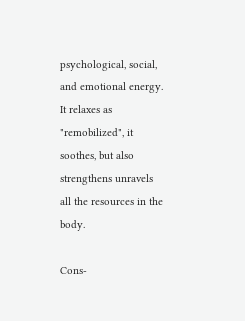psychological, social, and emotional energy. It relaxes as "remobilized", it soothes, but also strengthens unravels all the resources in the body.

Cons-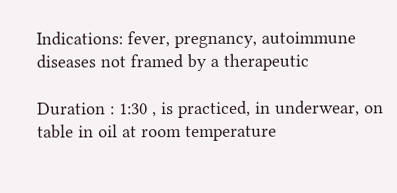Indications: fever, pregnancy, autoimmune diseases not framed by a therapeutic

Duration : 1:30 , is practiced, in underwear, on table in oil at room temperature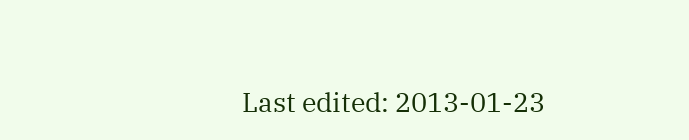Last edited: 2013-01-23